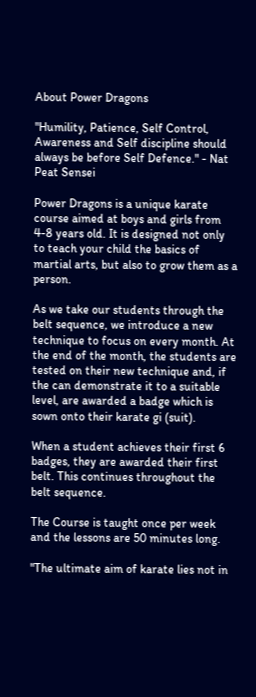About Power Dragons

"Humility, Patience, Self Control, Awareness and Self discipline should always be before Self Defence." - Nat Peat Sensei

Power Dragons is a unique karate course aimed at boys and girls from 4-8 years old. It is designed not only to teach your child the basics of martial arts, but also to grow them as a person.

As we take our students through the belt sequence, we introduce a new technique to focus on every month. At the end of the month, the students are tested on their new technique and, if the can demonstrate it to a suitable level, are awarded a badge which is sown onto their karate gi (suit).

When a student achieves their first 6 badges, they are awarded their first belt. This continues throughout the belt sequence.

The Course is taught once per week and the lessons are 50 minutes long.

"The ultimate aim of karate lies not in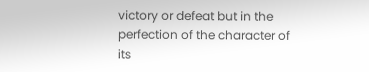victory or defeat but in the perfection of the character of its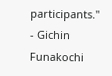participants." - Gichin Funakochi